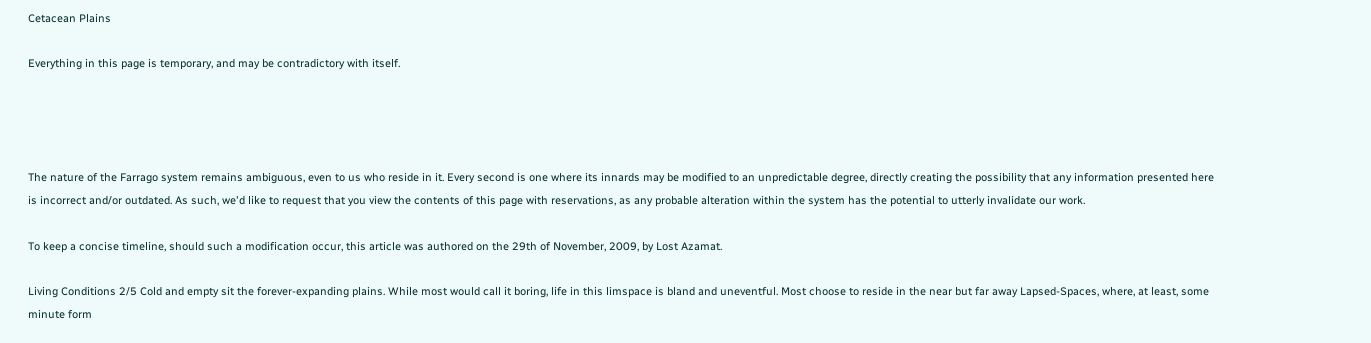Cetacean Plains

Everything in this page is temporary, and may be contradictory with itself.




The nature of the Farrago system remains ambiguous, even to us who reside in it. Every second is one where its innards may be modified to an unpredictable degree, directly creating the possibility that any information presented here is incorrect and/or outdated. As such, we'd like to request that you view the contents of this page with reservations, as any probable alteration within the system has the potential to utterly invalidate our work.

To keep a concise timeline, should such a modification occur, this article was authored on the 29th of November, 2009, by Lost Azamat.

Living Conditions 2/5 Cold and empty sit the forever-expanding plains. While most would call it boring, life in this limspace is bland and uneventful. Most choose to reside in the near but far away Lapsed-Spaces, where, at least, some minute form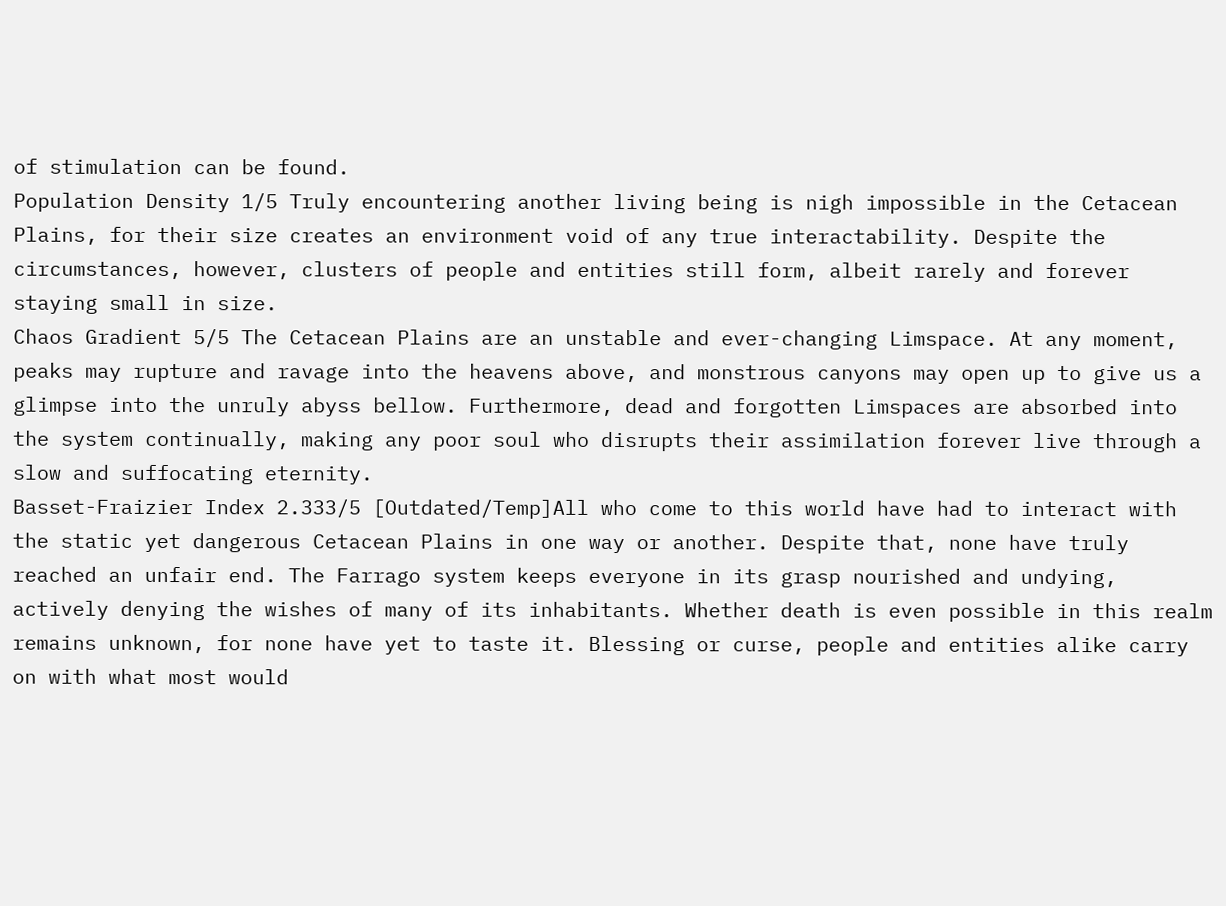of stimulation can be found.
Population Density 1/5 Truly encountering another living being is nigh impossible in the Cetacean Plains, for their size creates an environment void of any true interactability. Despite the circumstances, however, clusters of people and entities still form, albeit rarely and forever staying small in size.
Chaos Gradient 5/5 The Cetacean Plains are an unstable and ever-changing Limspace. At any moment, peaks may rupture and ravage into the heavens above, and monstrous canyons may open up to give us a glimpse into the unruly abyss bellow. Furthermore, dead and forgotten Limspaces are absorbed into the system continually, making any poor soul who disrupts their assimilation forever live through a slow and suffocating eternity.
Basset-Fraizier Index 2.333/5 [Outdated/Temp]All who come to this world have had to interact with the static yet dangerous Cetacean Plains in one way or another. Despite that, none have truly reached an unfair end. The Farrago system keeps everyone in its grasp nourished and undying, actively denying the wishes of many of its inhabitants. Whether death is even possible in this realm remains unknown, for none have yet to taste it. Blessing or curse, people and entities alike carry on with what most would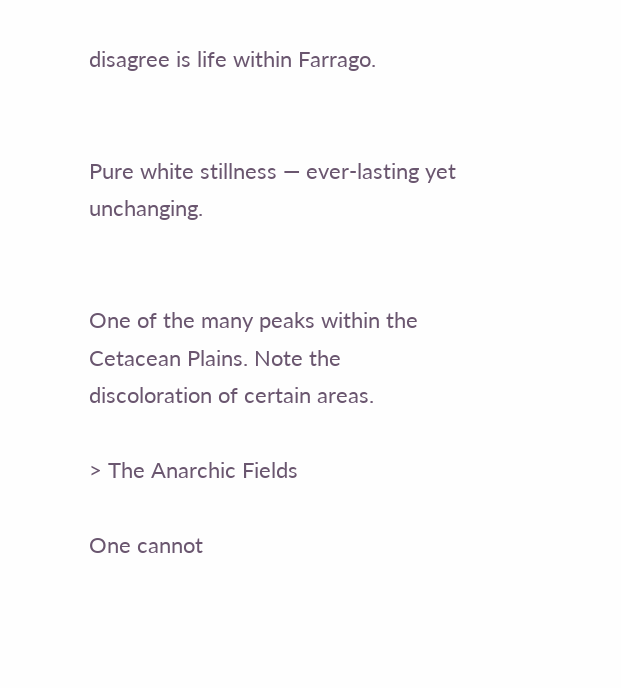disagree is life within Farrago.


Pure white stillness — ever-lasting yet unchanging.


One of the many peaks within the Cetacean Plains. Note the discoloration of certain areas.

> The Anarchic Fields

One cannot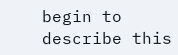begin to describe this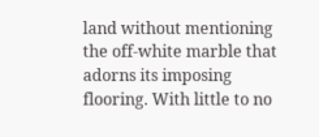land without mentioning the off-white marble that adorns its imposing flooring. With little to no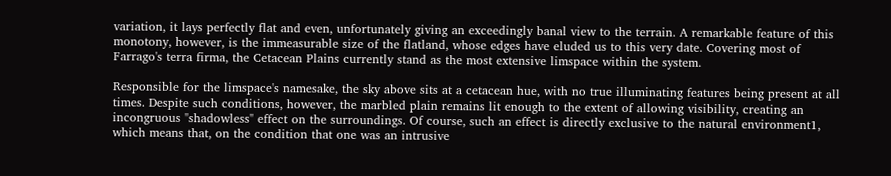variation, it lays perfectly flat and even, unfortunately giving an exceedingly banal view to the terrain. A remarkable feature of this monotony, however, is the immeasurable size of the flatland, whose edges have eluded us to this very date. Covering most of Farrago's terra firma, the Cetacean Plains currently stand as the most extensive limspace within the system.

Responsible for the limspace's namesake, the sky above sits at a cetacean hue, with no true illuminating features being present at all times. Despite such conditions, however, the marbled plain remains lit enough to the extent of allowing visibility, creating an incongruous "shadowless" effect on the surroundings. Of course, such an effect is directly exclusive to the natural environment1, which means that, on the condition that one was an intrusive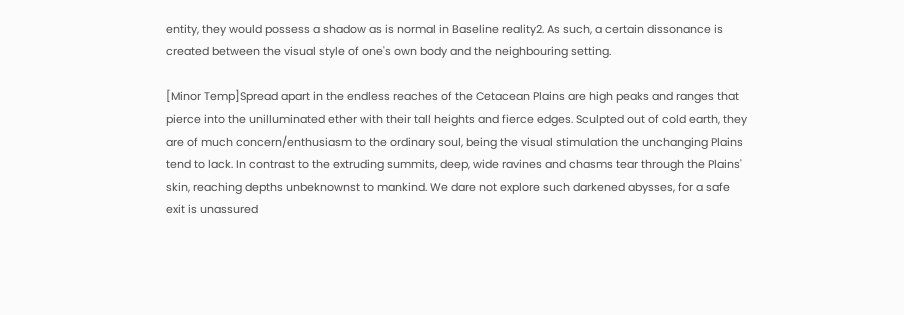entity, they would possess a shadow as is normal in Baseline reality2. As such, a certain dissonance is created between the visual style of one's own body and the neighbouring setting.

[Minor Temp]Spread apart in the endless reaches of the Cetacean Plains are high peaks and ranges that pierce into the unilluminated ether with their tall heights and fierce edges. Sculpted out of cold earth, they are of much concern/enthusiasm to the ordinary soul, being the visual stimulation the unchanging Plains tend to lack. In contrast to the extruding summits, deep, wide ravines and chasms tear through the Plains' skin, reaching depths unbeknownst to mankind. We dare not explore such darkened abysses, for a safe exit is unassured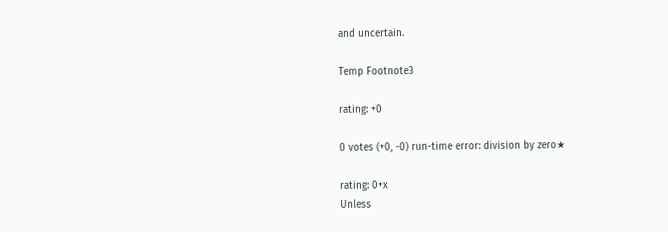and uncertain.

Temp Footnote3

rating: +0

0 votes (+0, -0) run-time error: division by zero★

rating: 0+x
Unless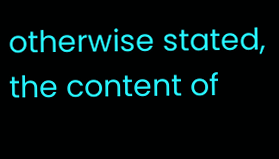otherwise stated, the content of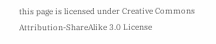this page is licensed under Creative Commons Attribution-ShareAlike 3.0 License